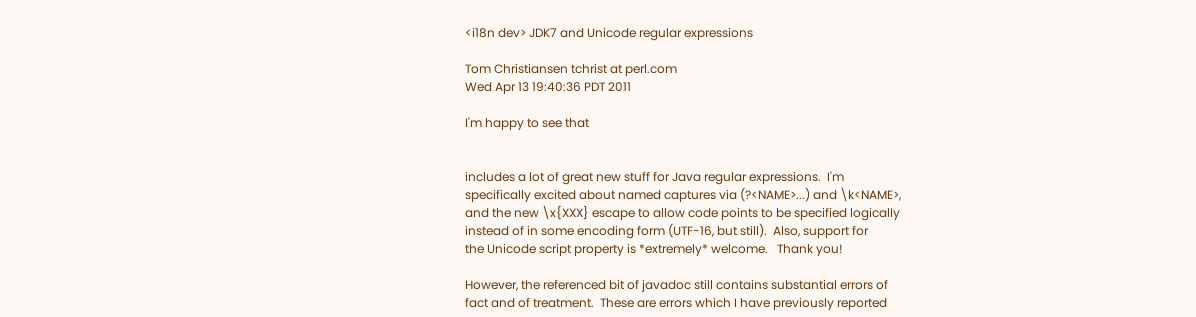<i18n dev> JDK7 and Unicode regular expressions

Tom Christiansen tchrist at perl.com
Wed Apr 13 19:40:36 PDT 2011

I'm happy to see that


includes a lot of great new stuff for Java regular expressions.  I'm
specifically excited about named captures via (?<NAME>...) and \k<NAME>,
and the new \x{XXX} escape to allow code points to be specified logically
instead of in some encoding form (UTF-16, but still).  Also, support for
the Unicode script property is *extremely* welcome.   Thank you!

However, the referenced bit of javadoc still contains substantial errors of
fact and of treatment.  These are errors which I have previously reported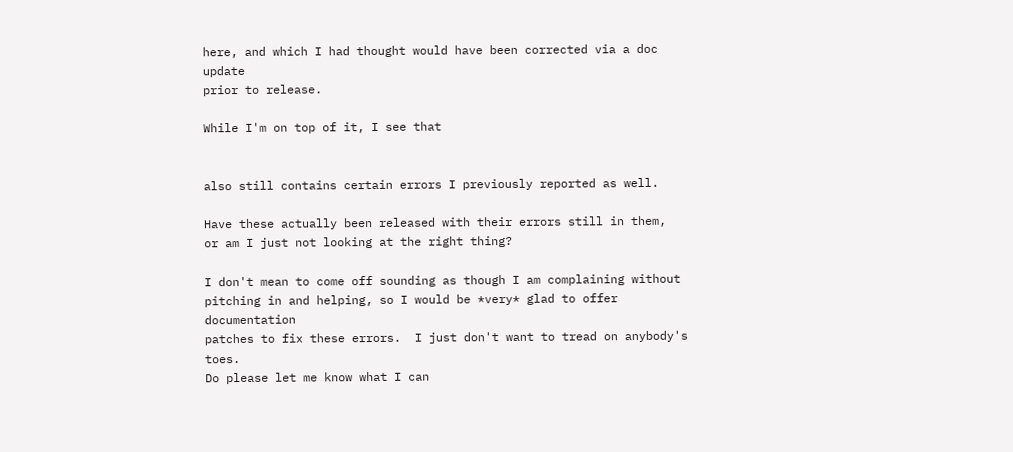here, and which I had thought would have been corrected via a doc update
prior to release.

While I'm on top of it, I see that


also still contains certain errors I previously reported as well.

Have these actually been released with their errors still in them,
or am I just not looking at the right thing?

I don't mean to come off sounding as though I am complaining without
pitching in and helping, so I would be *very* glad to offer documentation
patches to fix these errors.  I just don't want to tread on anybody's toes.
Do please let me know what I can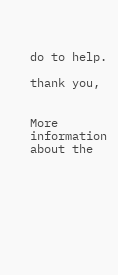do to help.

thank you,


More information about the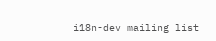i18n-dev mailing list